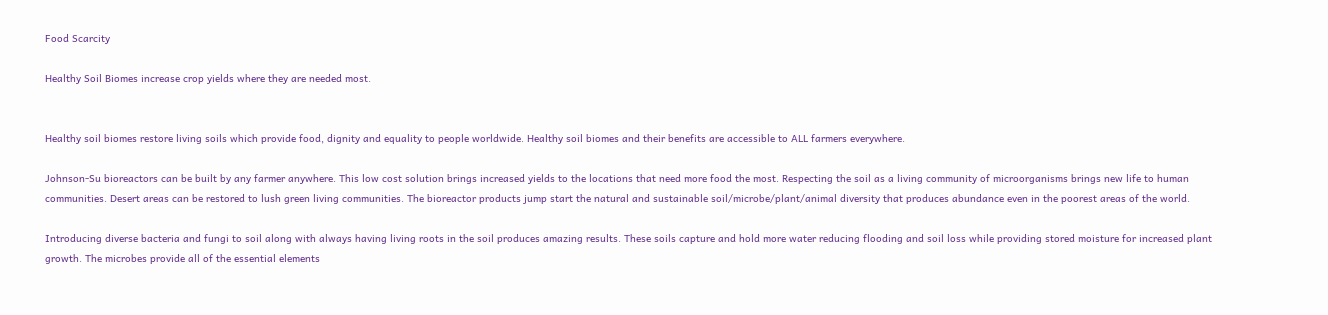Food Scarcity

Healthy Soil Biomes increase crop yields where they are needed most.


Healthy soil biomes restore living soils which provide food, dignity and equality to people worldwide. Healthy soil biomes and their benefits are accessible to ALL farmers everywhere.

Johnson-Su bioreactors can be built by any farmer anywhere. This low cost solution brings increased yields to the locations that need more food the most. Respecting the soil as a living community of microorganisms brings new life to human communities. Desert areas can be restored to lush green living communities. The bioreactor products jump start the natural and sustainable soil/microbe/plant/animal diversity that produces abundance even in the poorest areas of the world.

Introducing diverse bacteria and fungi to soil along with always having living roots in the soil produces amazing results. These soils capture and hold more water reducing flooding and soil loss while providing stored moisture for increased plant growth. The microbes provide all of the essential elements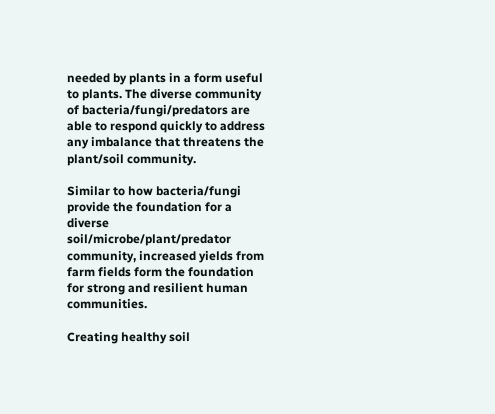needed by plants in a form useful to plants. The diverse community of bacteria/fungi/predators are able to respond quickly to address any imbalance that threatens the plant/soil community.

Similar to how bacteria/fungi provide the foundation for a diverse soil/microbe/plant/predator community, increased yields from farm fields form the foundation for strong and resilient human communities.

Creating healthy soil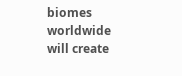biomes worldwide will create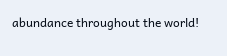abundance throughout the world!